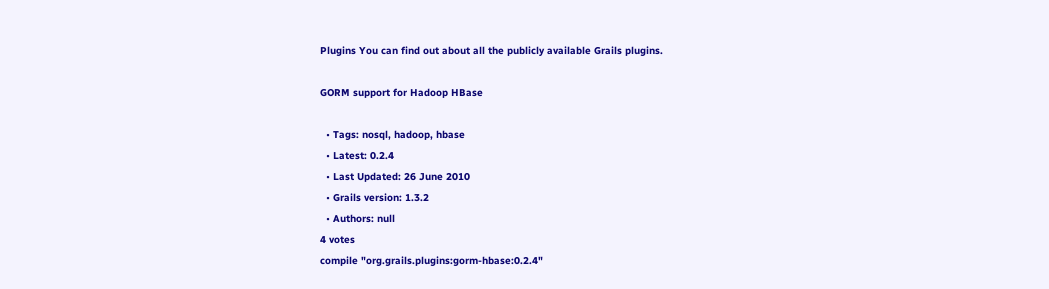Plugins You can find out about all the publicly available Grails plugins.

GORM support for Hadoop HBase

  • Tags: nosql, hadoop, hbase
  • Latest: 0.2.4
  • Last Updated: 26 June 2010
  • Grails version: 1.3.2
  • Authors: null
4 votes
compile "org.grails.plugins:gorm-hbase:0.2.4"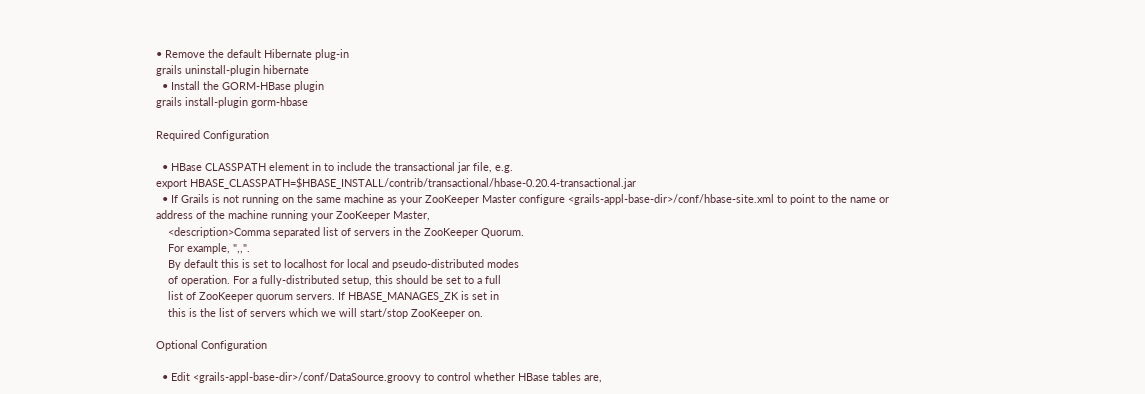• Remove the default Hibernate plug-in
grails uninstall-plugin hibernate
  • Install the GORM-HBase plugin
grails install-plugin gorm-hbase

Required Configuration

  • HBase CLASSPATH element in to include the transactional jar file, e.g.
export HBASE_CLASSPATH=$HBASE_INSTALL/contrib/transactional/hbase-0.20.4-transactional.jar
  • If Grails is not running on the same machine as your ZooKeeper Master configure <grails-appl-base-dir>/conf/hbase-site.xml to point to the name or address of the machine running your ZooKeeper Master,
    <description>Comma separated list of servers in the ZooKeeper Quorum.
    For example, ",,".
    By default this is set to localhost for local and pseudo-distributed modes
    of operation. For a fully-distributed setup, this should be set to a full
    list of ZooKeeper quorum servers. If HBASE_MANAGES_ZK is set in
    this is the list of servers which we will start/stop ZooKeeper on.

Optional Configuration

  • Edit <grails-appl-base-dir>/conf/DataSource.groovy to control whether HBase tables are,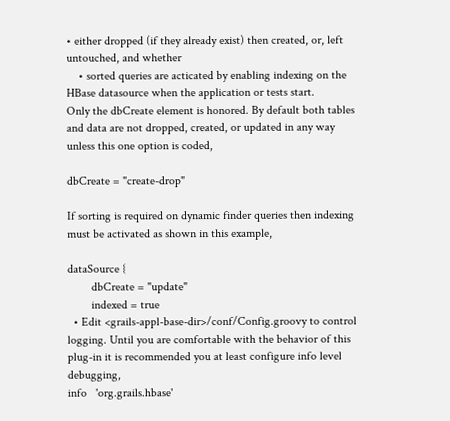• either dropped (if they already exist) then created, or, left untouched, and whether
    • sorted queries are acticated by enabling indexing on the HBase datasource when the application or tests start.
Only the dbCreate element is honored. By default both tables and data are not dropped, created, or updated in any way unless this one option is coded,

dbCreate = "create-drop"

If sorting is required on dynamic finder queries then indexing must be activated as shown in this example,

dataSource {
        dbCreate = "update"
        indexed = true
  • Edit <grails-appl-base-dir>/conf/Config.groovy to control logging. Until you are comfortable with the behavior of this plug-in it is recommended you at least configure info level debugging,
info   'org.grails.hbase'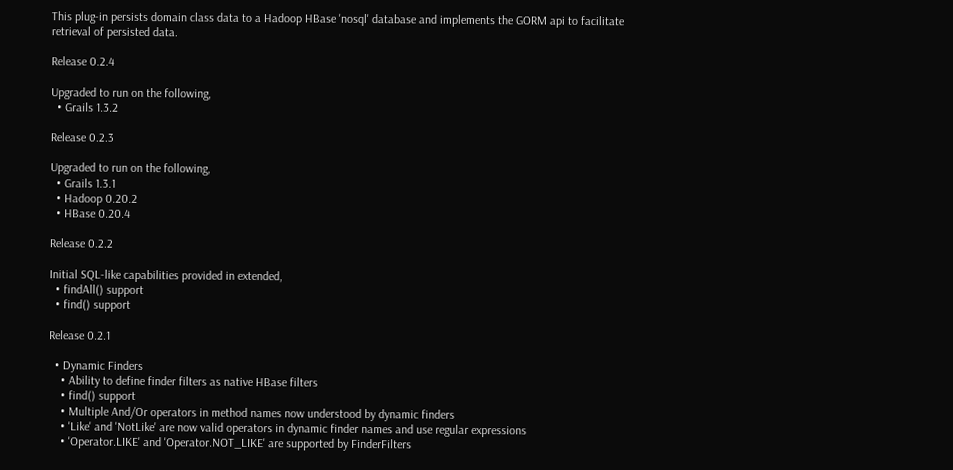This plug-in persists domain class data to a Hadoop HBase 'nosql' database and implements the GORM api to facilitate retrieval of persisted data.

Release 0.2.4

Upgraded to run on the following,
  • Grails 1.3.2

Release 0.2.3

Upgraded to run on the following,
  • Grails 1.3.1
  • Hadoop 0.20.2
  • HBase 0.20.4

Release 0.2.2

Initial SQL-like capabilities provided in extended,
  • findAll() support
  • find() support

Release 0.2.1

  • Dynamic Finders
    • Ability to define finder filters as native HBase filters
    • find() support
    • Multiple And/Or operators in method names now understood by dynamic finders
    • 'Like' and 'NotLike' are now valid operators in dynamic finder names and use regular expressions
    • 'Operator.LIKE' and 'Operator.NOT_LIKE' are supported by FinderFilters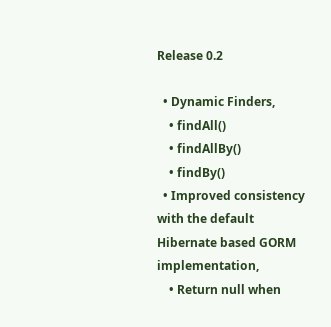Release 0.2

  • Dynamic Finders,
    • findAll()
    • findAllBy()
    • findBy()
  • Improved consistency with the default Hibernate based GORM implementation,
    • Return null when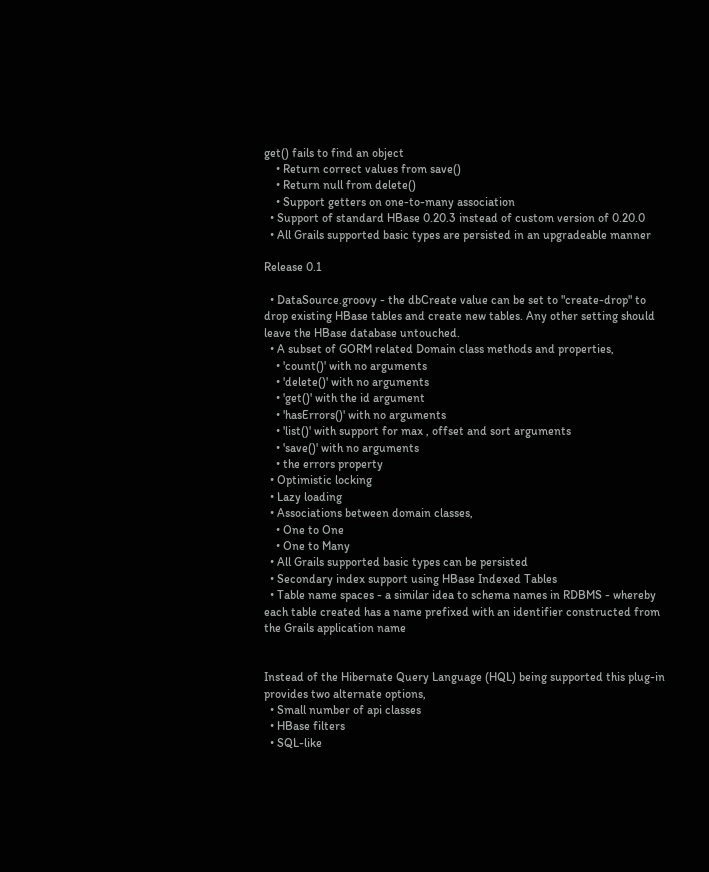get() fails to find an object
    • Return correct values from save()
    • Return null from delete()
    • Support getters on one-to-many association
  • Support of standard HBase 0.20.3 instead of custom version of 0.20.0
  • All Grails supported basic types are persisted in an upgradeable manner

Release 0.1

  • DataSource.groovy - the dbCreate value can be set to "create-drop" to drop existing HBase tables and create new tables. Any other setting should leave the HBase database untouched.
  • A subset of GORM related Domain class methods and properties,
    • 'count()' with no arguments
    • 'delete()' with no arguments
    • 'get()' with the id argument
    • 'hasErrors()' with no arguments
    • 'list()' with support for max , offset and sort arguments
    • 'save()' with no arguments
    • the errors property
  • Optimistic locking
  • Lazy loading
  • Associations between domain classes,
    • One to One
    • One to Many
  • All Grails supported basic types can be persisted
  • Secondary index support using HBase Indexed Tables
  • Table name spaces - a similar idea to schema names in RDBMS - whereby each table created has a name prefixed with an identifier constructed from the Grails application name


Instead of the Hibernate Query Language (HQL) being supported this plug-in provides two alternate options,
  • Small number of api classes
  • HBase filters
  • SQL-like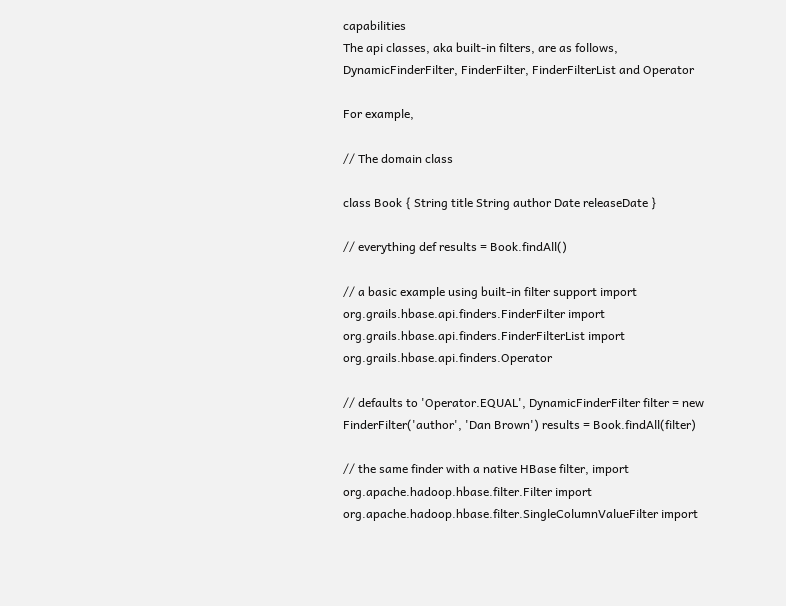capabilities
The api classes, aka built-in filters, are as follows,
DynamicFinderFilter, FinderFilter, FinderFilterList and Operator

For example,

// The domain class

class Book { String title String author Date releaseDate }

// everything def results = Book.findAll()

// a basic example using built-in filter support import org.grails.hbase.api.finders.FinderFilter import org.grails.hbase.api.finders.FinderFilterList import org.grails.hbase.api.finders.Operator

// defaults to 'Operator.EQUAL', DynamicFinderFilter filter = new FinderFilter('author', 'Dan Brown') results = Book.findAll(filter)

// the same finder with a native HBase filter, import org.apache.hadoop.hbase.filter.Filter import org.apache.hadoop.hbase.filter.SingleColumnValueFilter import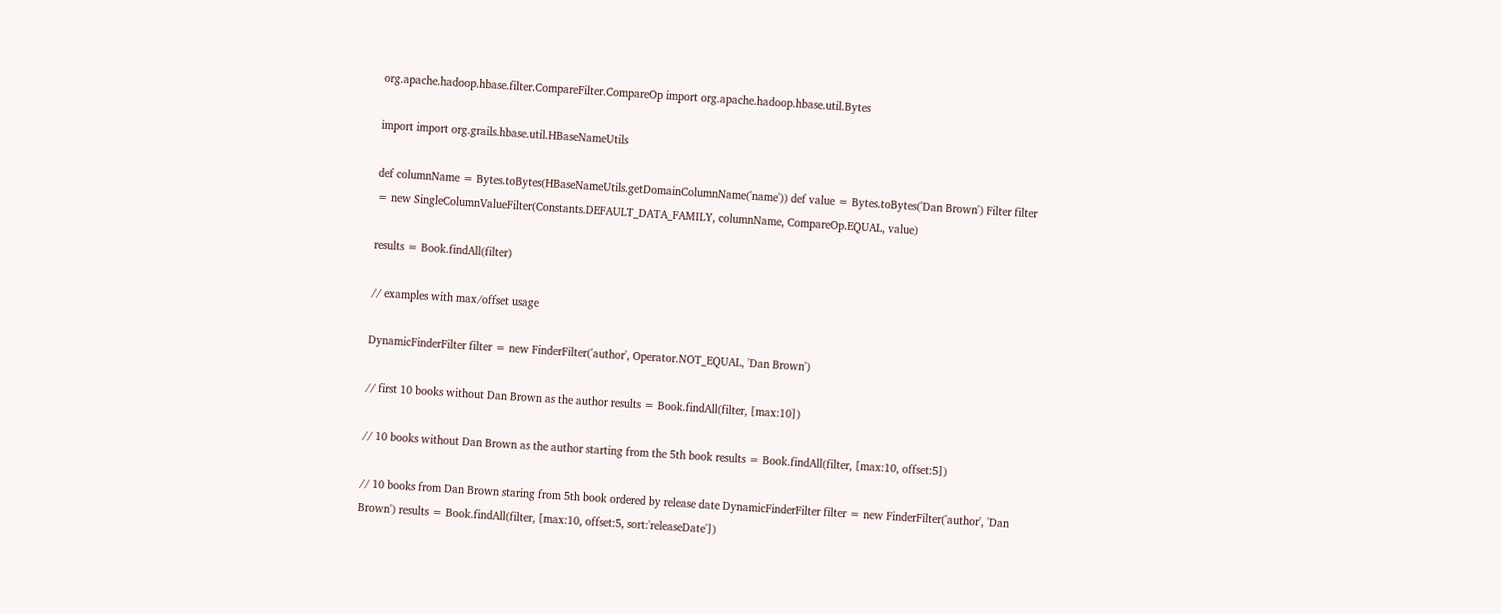org.apache.hadoop.hbase.filter.CompareFilter.CompareOp import org.apache.hadoop.hbase.util.Bytes

import import org.grails.hbase.util.HBaseNameUtils

def columnName = Bytes.toBytes(HBaseNameUtils.getDomainColumnName('name')) def value = Bytes.toBytes('Dan Brown') Filter filter = new SingleColumnValueFilter(Constants.DEFAULT_DATA_FAMILY, columnName, CompareOp.EQUAL, value)

results = Book.findAll(filter)

// examples with max/offset usage

DynamicFinderFilter filter = new FinderFilter('author', Operator.NOT_EQUAL, 'Dan Brown')

// first 10 books without Dan Brown as the author results = Book.findAll(filter, [max:10])

// 10 books without Dan Brown as the author starting from the 5th book results = Book.findAll(filter, [max:10, offset:5])

// 10 books from Dan Brown staring from 5th book ordered by release date DynamicFinderFilter filter = new FinderFilter('author', 'Dan Brown') results = Book.findAll(filter, [max:10, offset:5, sort:'releaseDate'])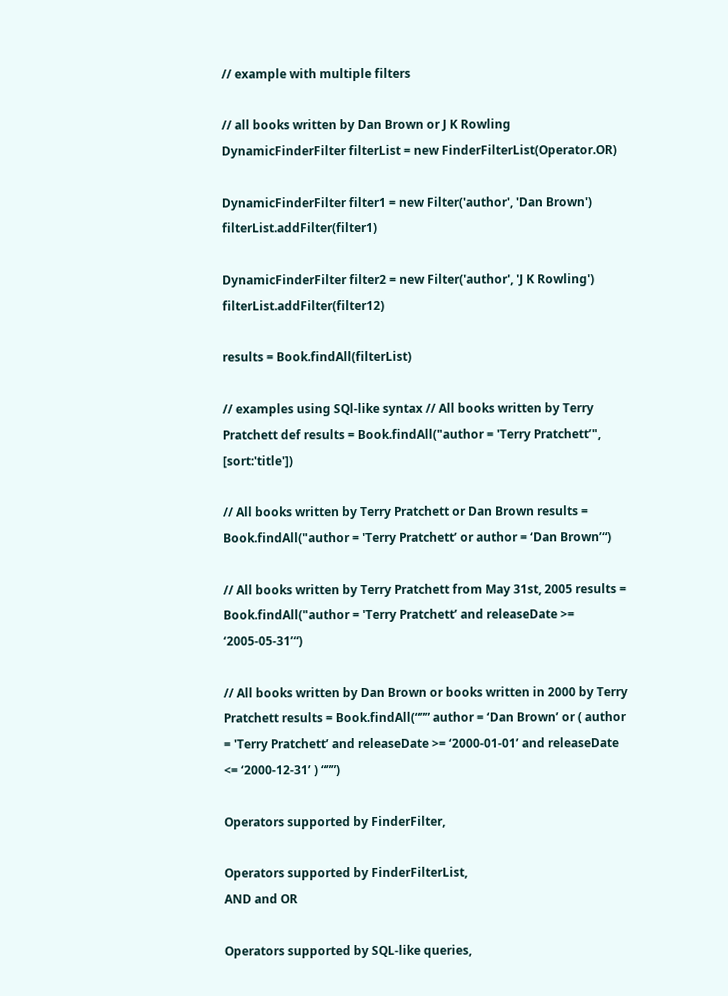// example with multiple filters

// all books written by Dan Brown or J K Rowling DynamicFinderFilter filterList = new FinderFilterList(Operator.OR)

DynamicFinderFilter filter1 = new Filter('author', 'Dan Brown') filterList.addFilter(filter1)

DynamicFinderFilter filter2 = new Filter('author', 'J K Rowling') filterList.addFilter(filter12)

results = Book.findAll(filterList)

// examples using SQl-like syntax // All books written by Terry Pratchett def results = Book.findAll("author = 'Terry Pratchett’", [sort:'title'])

// All books written by Terry Pratchett or Dan Brown results = Book.findAll("author = 'Terry Pratchett’ or author = ‘Dan Brown’“)

// All books written by Terry Pratchett from May 31st, 2005 results = Book.findAll("author = 'Terry Pratchett’ and releaseDate >= ‘2005-05-31’“)

// All books written by Dan Brown or books written in 2000 by Terry Pratchett results = Book.findAll(“”” author = ‘Dan Brown’ or ( author = 'Terry Pratchett’ and releaseDate >= ‘2000-01-01’ and releaseDate <= ‘2000-12-31’ ) “””)

Operators supported by FinderFilter,

Operators supported by FinderFilterList,
AND and OR

Operators supported by SQL-like queries,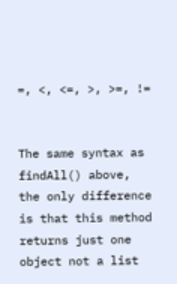=, <, <=, >, >=, !=


The same syntax as findAll() above, the only difference is that this method returns just one object not a list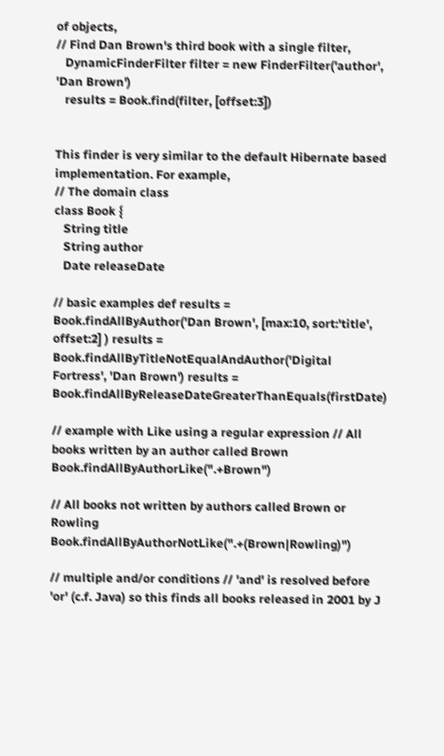of objects,
// Find Dan Brown's third book with a single filter,
   DynamicFinderFilter filter = new FinderFilter('author', 'Dan Brown')
   results = Book.find(filter, [offset:3])


This finder is very similar to the default Hibernate based implementation. For example,
// The domain class
class Book {
   String title
   String author
   Date releaseDate

// basic examples def results = Book.findAllByAuthor('Dan Brown', [max:10, sort:'title', offset:2] ) results = Book.findAllByTitleNotEqualAndAuthor('Digital Fortress', 'Dan Brown') results = Book.findAllByReleaseDateGreaterThanEquals(firstDate)

// example with Like using a regular expression // All books written by an author called Brown Book.findAllByAuthorLike(".+Brown")

// All books not written by authors called Brown or Rowling Book.findAllByAuthorNotLike(".+(Brown|Rowling)")

// multiple and/or conditions // 'and' is resolved before 'or' (c.f. Java) so this finds all books released in 2001 by J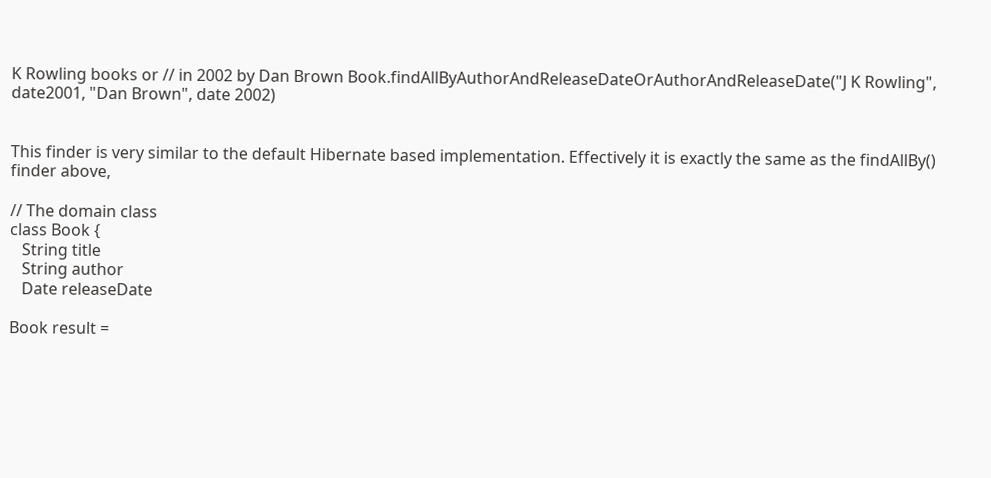K Rowling books or // in 2002 by Dan Brown Book.findAllByAuthorAndReleaseDateOrAuthorAndReleaseDate("J K Rowling", date2001, "Dan Brown", date 2002)


This finder is very similar to the default Hibernate based implementation. Effectively it is exactly the same as the findAllBy() finder above,

// The domain class
class Book {
   String title
   String author
   Date releaseDate

Book result =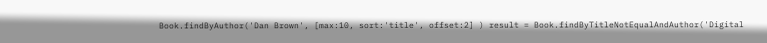Book.findByAuthor('Dan Brown', [max:10, sort:'title', offset:2] ) result = Book.findByTitleNotEqualAndAuthor('Digital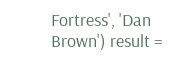Fortress', 'Dan Brown') result =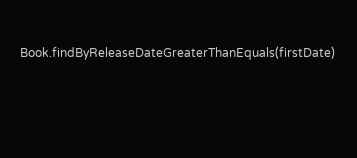Book.findByReleaseDateGreaterThanEquals(firstDate)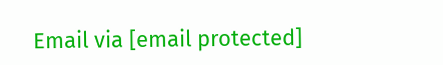Email via [email protected]